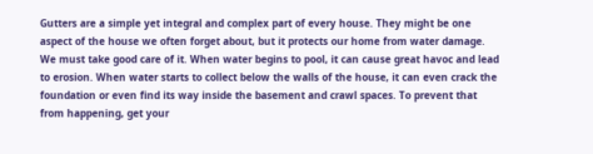Gutters are a simple yet integral and complex part of every house. They might be one aspect of the house we often forget about, but it protects our home from water damage. We must take good care of it. When water begins to pool, it can cause great havoc and lead to erosion. When water starts to collect below the walls of the house, it can even crack the foundation or even find its way inside the basement and crawl spaces. To prevent that from happening, get your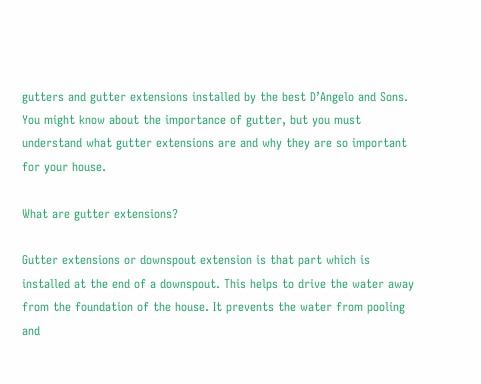gutters and gutter extensions installed by the best D’Angelo and Sons. You might know about the importance of gutter, but you must understand what gutter extensions are and why they are so important for your house.

What are gutter extensions?

Gutter extensions or downspout extension is that part which is installed at the end of a downspout. This helps to drive the water away from the foundation of the house. It prevents the water from pooling and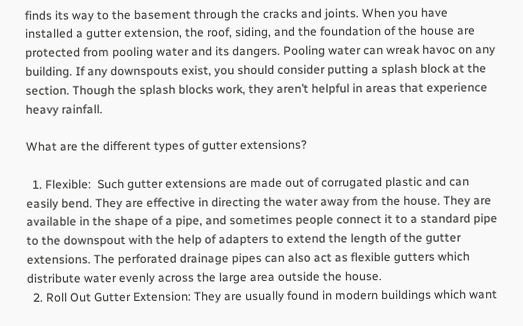finds its way to the basement through the cracks and joints. When you have installed a gutter extension, the roof, siding, and the foundation of the house are protected from pooling water and its dangers. Pooling water can wreak havoc on any building. If any downspouts exist, you should consider putting a splash block at the section. Though the splash blocks work, they aren’t helpful in areas that experience heavy rainfall.

What are the different types of gutter extensions?

  1. Flexible:  Such gutter extensions are made out of corrugated plastic and can easily bend. They are effective in directing the water away from the house. They are available in the shape of a pipe, and sometimes people connect it to a standard pipe to the downspout with the help of adapters to extend the length of the gutter extensions. The perforated drainage pipes can also act as flexible gutters which distribute water evenly across the large area outside the house.
  2. Roll Out Gutter Extension: They are usually found in modern buildings which want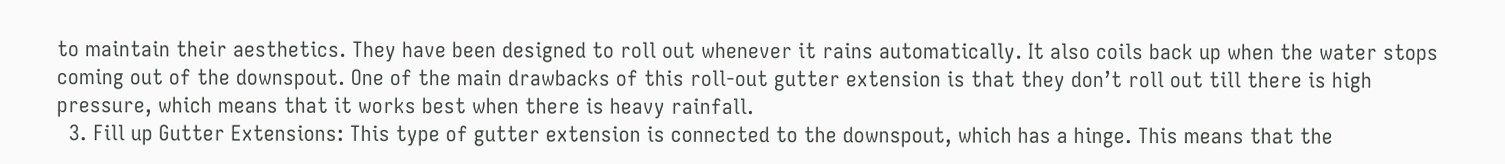to maintain their aesthetics. They have been designed to roll out whenever it rains automatically. It also coils back up when the water stops coming out of the downspout. One of the main drawbacks of this roll-out gutter extension is that they don’t roll out till there is high pressure, which means that it works best when there is heavy rainfall.
  3. Fill up Gutter Extensions: This type of gutter extension is connected to the downspout, which has a hinge. This means that the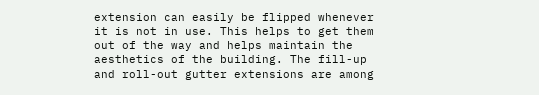extension can easily be flipped whenever it is not in use. This helps to get them out of the way and helps maintain the aesthetics of the building. The fill-up and roll-out gutter extensions are among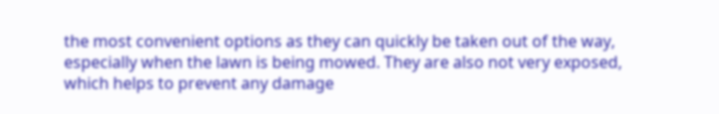the most convenient options as they can quickly be taken out of the way, especially when the lawn is being mowed. They are also not very exposed, which helps to prevent any damage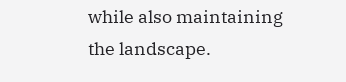while also maintaining the landscape.